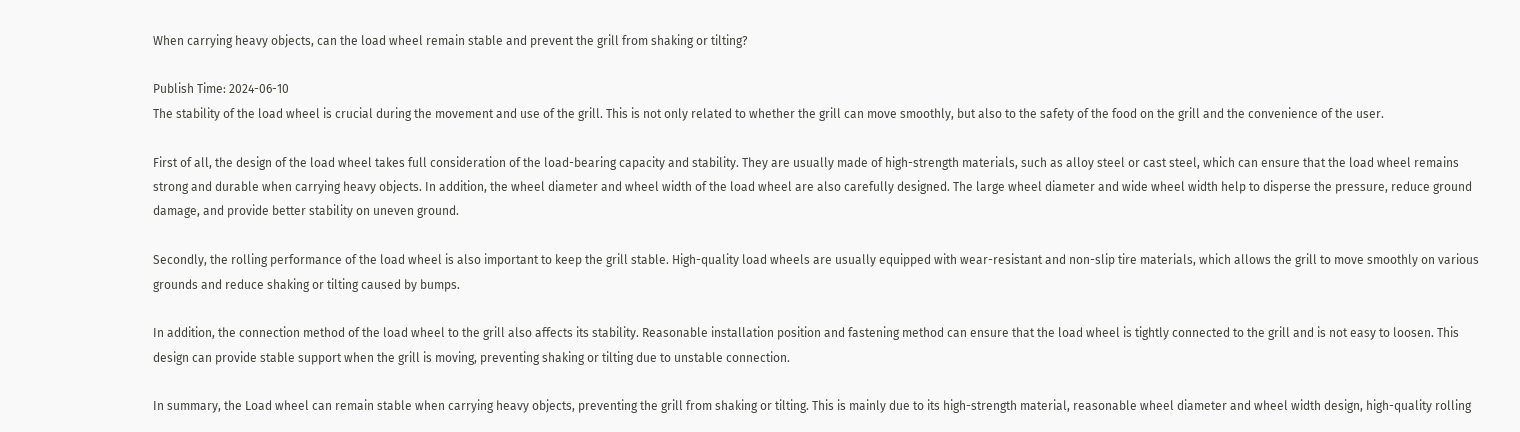When carrying heavy objects, can the load wheel remain stable and prevent the grill from shaking or tilting?

Publish Time: 2024-06-10
The stability of the load wheel is crucial during the movement and use of the grill. This is not only related to whether the grill can move smoothly, but also to the safety of the food on the grill and the convenience of the user.

First of all, the design of the load wheel takes full consideration of the load-bearing capacity and stability. They are usually made of high-strength materials, such as alloy steel or cast steel, which can ensure that the load wheel remains strong and durable when carrying heavy objects. In addition, the wheel diameter and wheel width of the load wheel are also carefully designed. The large wheel diameter and wide wheel width help to disperse the pressure, reduce ground damage, and provide better stability on uneven ground.

Secondly, the rolling performance of the load wheel is also important to keep the grill stable. High-quality load wheels are usually equipped with wear-resistant and non-slip tire materials, which allows the grill to move smoothly on various grounds and reduce shaking or tilting caused by bumps.

In addition, the connection method of the load wheel to the grill also affects its stability. Reasonable installation position and fastening method can ensure that the load wheel is tightly connected to the grill and is not easy to loosen. This design can provide stable support when the grill is moving, preventing shaking or tilting due to unstable connection.

In summary, the Load wheel can remain stable when carrying heavy objects, preventing the grill from shaking or tilting. This is mainly due to its high-strength material, reasonable wheel diameter and wheel width design, high-quality rolling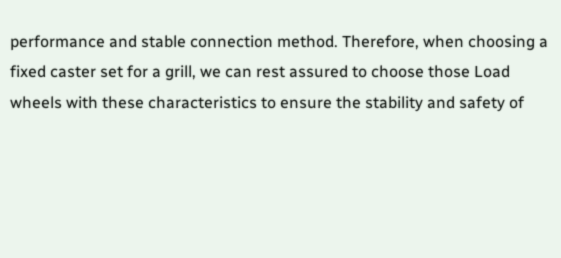performance and stable connection method. Therefore, when choosing a fixed caster set for a grill, we can rest assured to choose those Load wheels with these characteristics to ensure the stability and safety of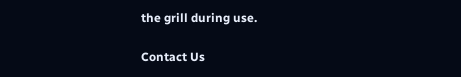the grill during use.

Contact Us